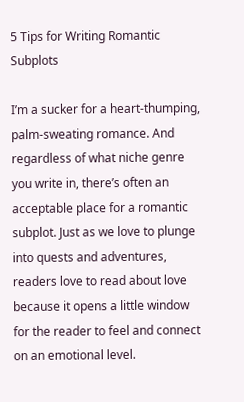5 Tips for Writing Romantic Subplots

I’m a sucker for a heart-thumping, palm-sweating romance. And regardless of what niche genre you write in, there’s often an acceptable place for a romantic subplot. Just as we love to plunge into quests and adventures, readers love to read about love because it opens a little window for the reader to feel and connect on an emotional level.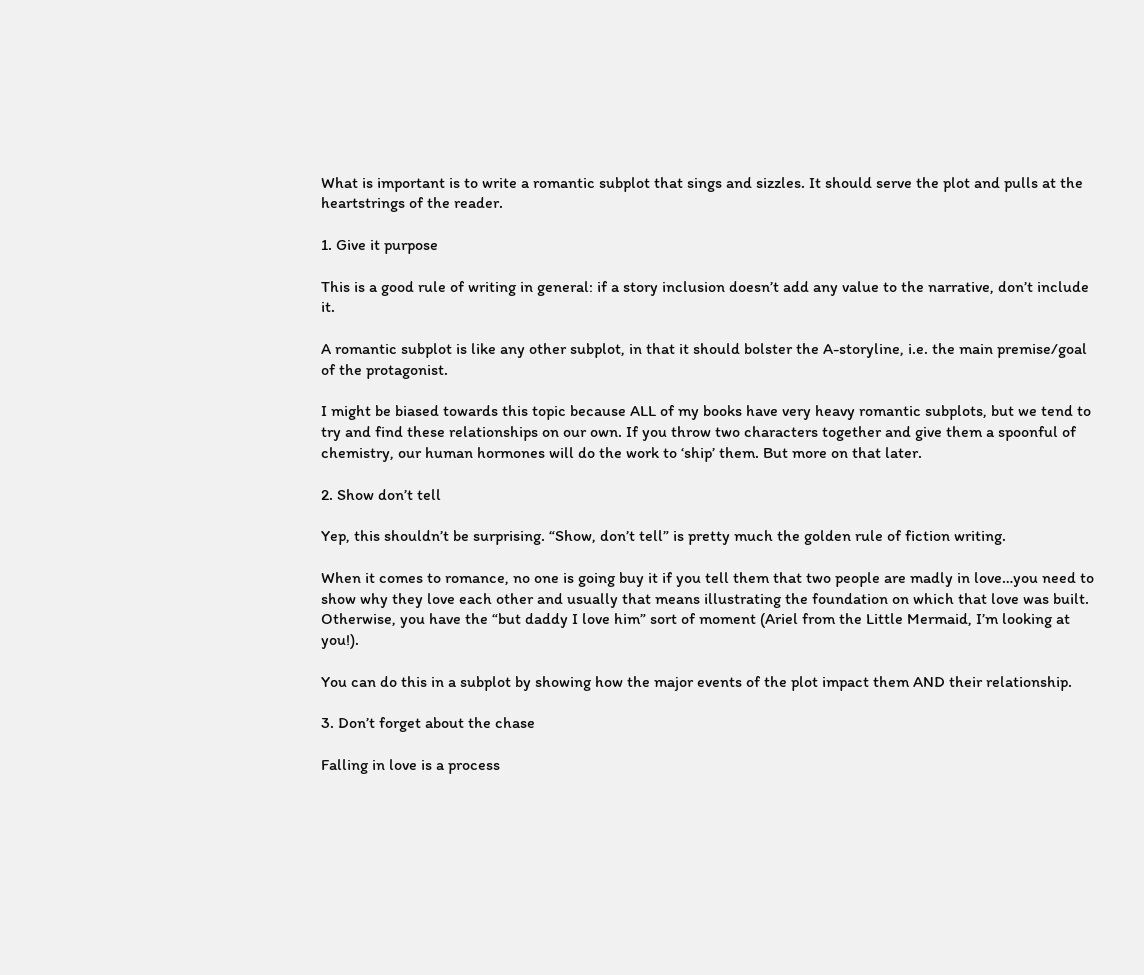What is important is to write a romantic subplot that sings and sizzles. It should serve the plot and pulls at the heartstrings of the reader.

1. Give it purpose

This is a good rule of writing in general: if a story inclusion doesn’t add any value to the narrative, don’t include it.

A romantic subplot is like any other subplot, in that it should bolster the A-storyline, i.e. the main premise/goal of the protagonist.

I might be biased towards this topic because ALL of my books have very heavy romantic subplots, but we tend to try and find these relationships on our own. If you throw two characters together and give them a spoonful of chemistry, our human hormones will do the work to ‘ship’ them. But more on that later.

2. Show don’t tell

Yep, this shouldn’t be surprising. “Show, don’t tell” is pretty much the golden rule of fiction writing.

When it comes to romance, no one is going buy it if you tell them that two people are madly in love…you need to show why they love each other and usually that means illustrating the foundation on which that love was built. Otherwise, you have the “but daddy I love him” sort of moment (Ariel from the Little Mermaid, I’m looking at you!).

You can do this in a subplot by showing how the major events of the plot impact them AND their relationship.

3. Don’t forget about the chase

Falling in love is a process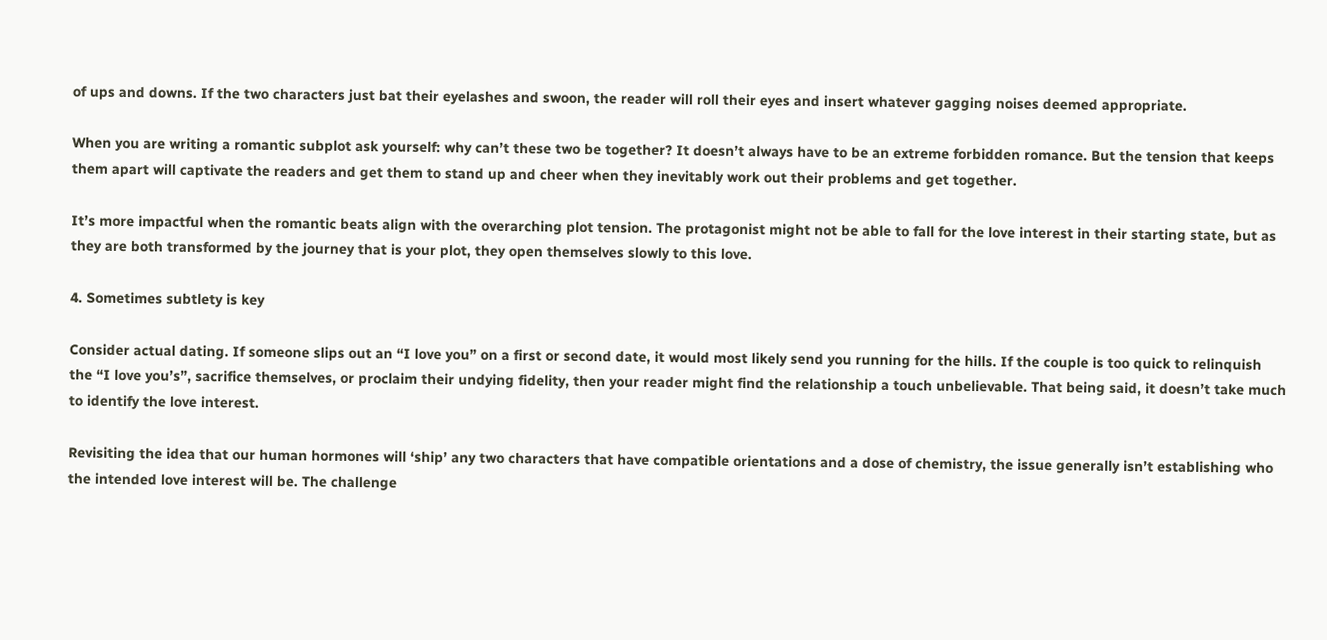of ups and downs. If the two characters just bat their eyelashes and swoon, the reader will roll their eyes and insert whatever gagging noises deemed appropriate.

When you are writing a romantic subplot ask yourself: why can’t these two be together? It doesn’t always have to be an extreme forbidden romance. But the tension that keeps them apart will captivate the readers and get them to stand up and cheer when they inevitably work out their problems and get together.

It’s more impactful when the romantic beats align with the overarching plot tension. The protagonist might not be able to fall for the love interest in their starting state, but as they are both transformed by the journey that is your plot, they open themselves slowly to this love.

4. Sometimes subtlety is key

Consider actual dating. If someone slips out an “I love you” on a first or second date, it would most likely send you running for the hills. If the couple is too quick to relinquish the “I love you’s”, sacrifice themselves, or proclaim their undying fidelity, then your reader might find the relationship a touch unbelievable. That being said, it doesn’t take much to identify the love interest.

Revisiting the idea that our human hormones will ‘ship’ any two characters that have compatible orientations and a dose of chemistry, the issue generally isn’t establishing who the intended love interest will be. The challenge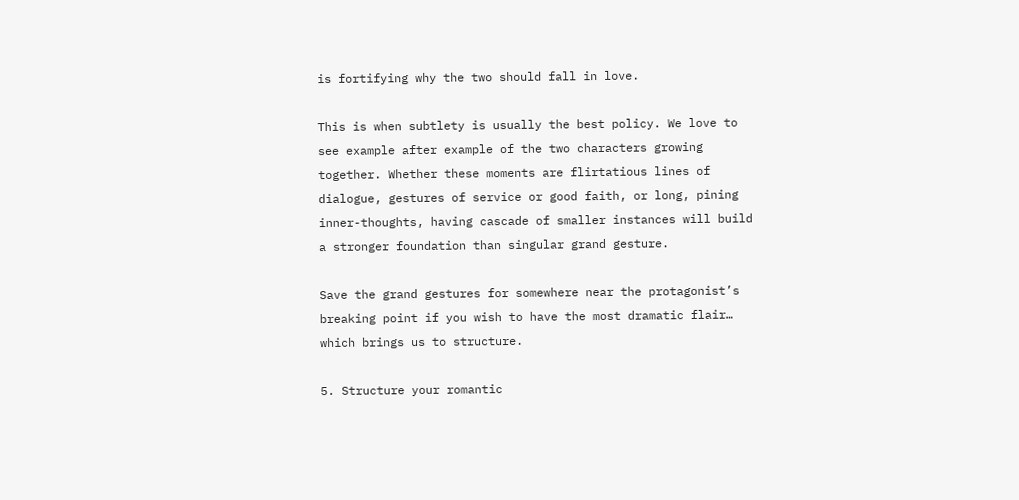is fortifying why the two should fall in love.

This is when subtlety is usually the best policy. We love to see example after example of the two characters growing together. Whether these moments are flirtatious lines of dialogue, gestures of service or good faith, or long, pining inner-thoughts, having cascade of smaller instances will build a stronger foundation than singular grand gesture.

Save the grand gestures for somewhere near the protagonist’s breaking point if you wish to have the most dramatic flair… which brings us to structure.

5. Structure your romantic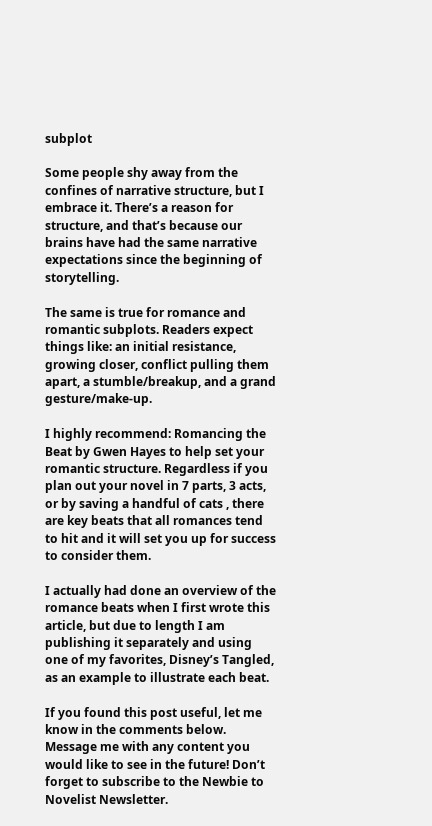subplot

Some people shy away from the confines of narrative structure, but I embrace it. There’s a reason for structure, and that’s because our brains have had the same narrative expectations since the beginning of storytelling.

The same is true for romance and romantic subplots. Readers expect things like: an initial resistance, growing closer, conflict pulling them apart, a stumble/breakup, and a grand gesture/make-up.

I highly recommend: Romancing the Beat by Gwen Hayes to help set your romantic structure. Regardless if you plan out your novel in 7 parts, 3 acts, or by saving a handful of cats , there are key beats that all romances tend to hit and it will set you up for success to consider them.

I actually had done an overview of the romance beats when I first wrote this article, but due to length I am publishing it separately and using one of my favorites, Disney’s Tangled, as an example to illustrate each beat.

If you found this post useful, let me know in the comments below. Message me with any content you would like to see in the future! Don’t forget to subscribe to the Newbie to Novelist Newsletter.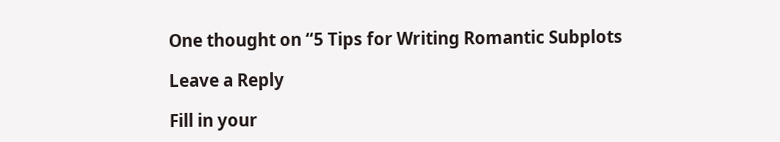One thought on “5 Tips for Writing Romantic Subplots

Leave a Reply

Fill in your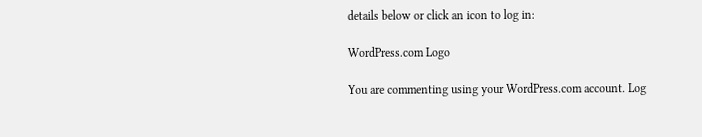details below or click an icon to log in:

WordPress.com Logo

You are commenting using your WordPress.com account. Log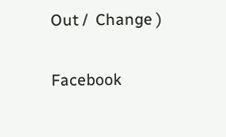Out /  Change )

Facebook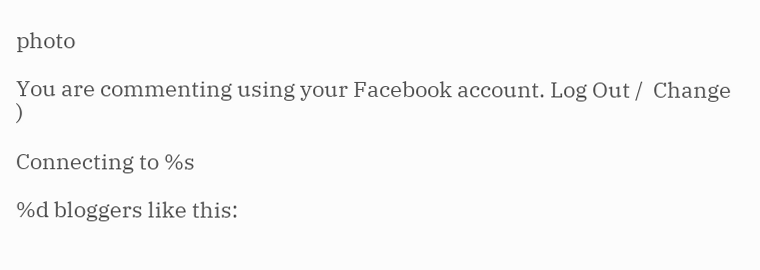photo

You are commenting using your Facebook account. Log Out /  Change )

Connecting to %s

%d bloggers like this: